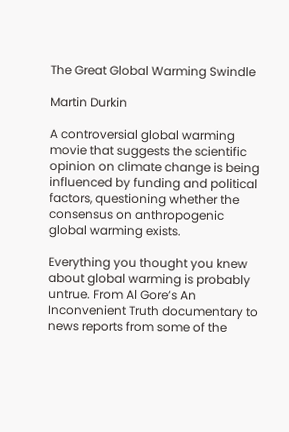The Great Global Warming Swindle

Martin Durkin

A controversial global warming movie that suggests the scientific opinion on climate change is being influenced by funding and political factors, questioning whether the consensus on anthropogenic global warming exists.

Everything you thought you knew about global warming is probably untrue. From Al Gore’s An Inconvenient Truth documentary to news reports from some of the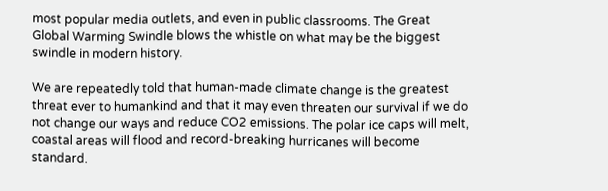most popular media outlets, and even in public classrooms. The Great Global Warming Swindle blows the whistle on what may be the biggest swindle in modern history.

We are repeatedly told that human-made climate change is the greatest threat ever to humankind and that it may even threaten our survival if we do not change our ways and reduce CO2 emissions. The polar ice caps will melt, coastal areas will flood and record-breaking hurricanes will become standard.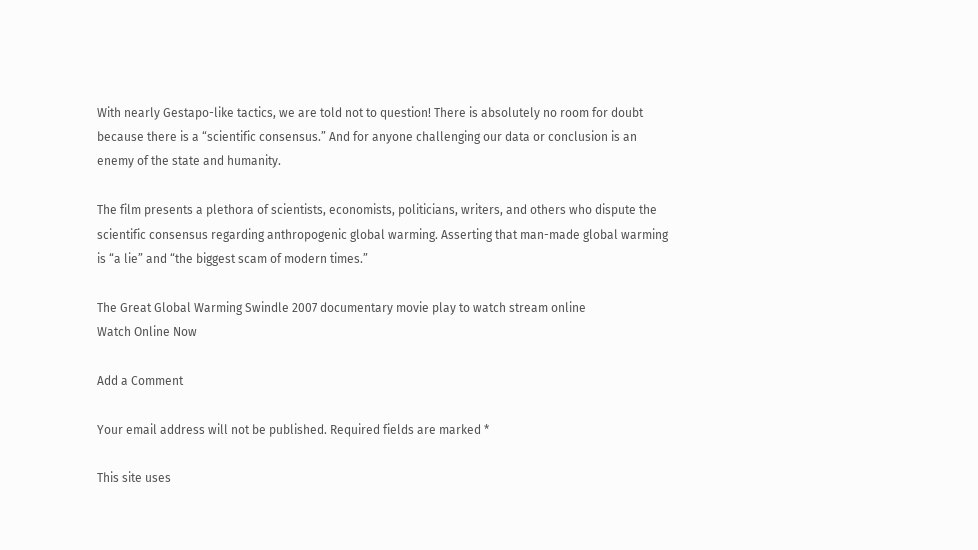With nearly Gestapo-like tactics, we are told not to question! There is absolutely no room for doubt because there is a “scientific consensus.” And for anyone challenging our data or conclusion is an enemy of the state and humanity.

The film presents a plethora of scientists, economists, politicians, writers, and others who dispute the scientific consensus regarding anthropogenic global warming. Asserting that man-made global warming is “a lie” and “the biggest scam of modern times.”

The Great Global Warming Swindle 2007 documentary movie play to watch stream online
Watch Online Now

Add a Comment

Your email address will not be published. Required fields are marked *

This site uses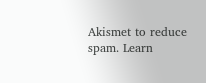Akismet to reduce spam. Learn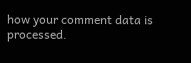how your comment data is processed.